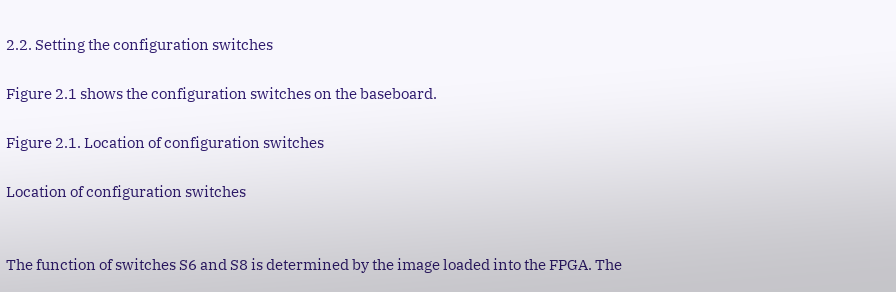2.2. Setting the configuration switches

Figure 2.1 shows the configuration switches on the baseboard.

Figure 2.1. Location of configuration switches

Location of configuration switches


The function of switches S6 and S8 is determined by the image loaded into the FPGA. The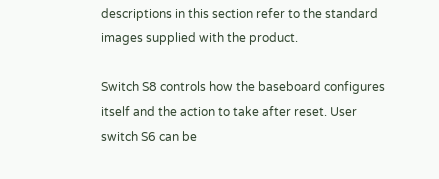descriptions in this section refer to the standard images supplied with the product.

Switch S8 controls how the baseboard configures itself and the action to take after reset. User switch S6 can be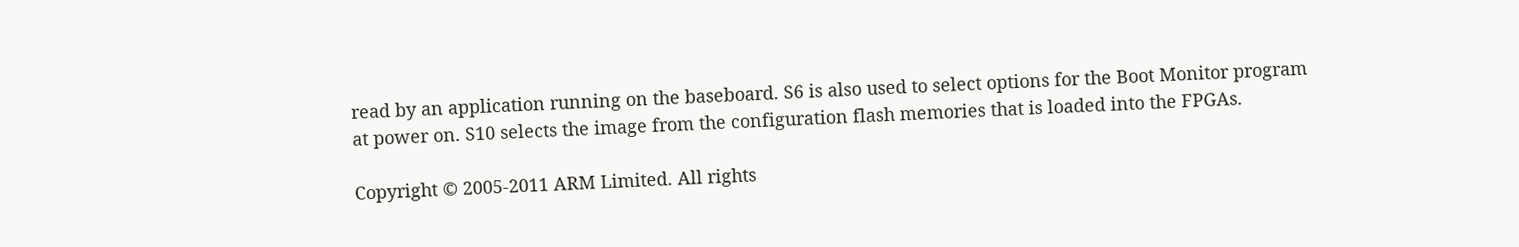read by an application running on the baseboard. S6 is also used to select options for the Boot Monitor program at power on. S10 selects the image from the configuration flash memories that is loaded into the FPGAs.

Copyright © 2005-2011 ARM Limited. All rights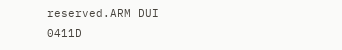reserved.ARM DUI 0411D